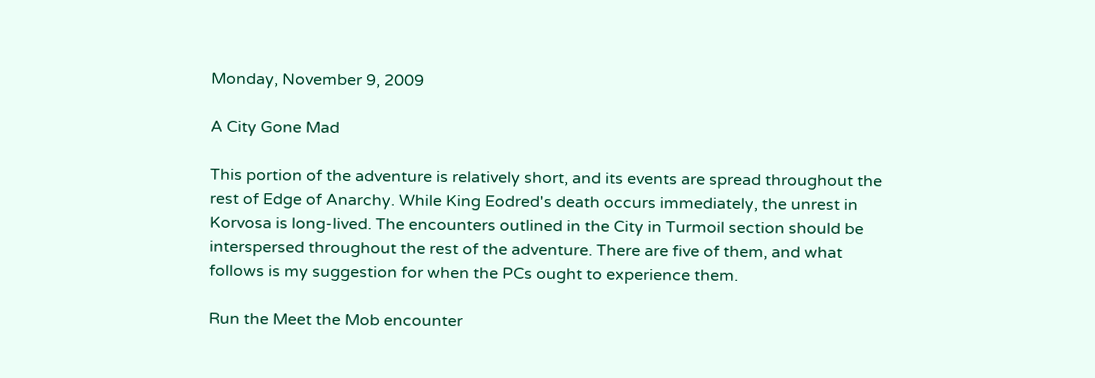Monday, November 9, 2009

A City Gone Mad

This portion of the adventure is relatively short, and its events are spread throughout the rest of Edge of Anarchy. While King Eodred's death occurs immediately, the unrest in Korvosa is long-lived. The encounters outlined in the City in Turmoil section should be interspersed throughout the rest of the adventure. There are five of them, and what follows is my suggestion for when the PCs ought to experience them.

Run the Meet the Mob encounter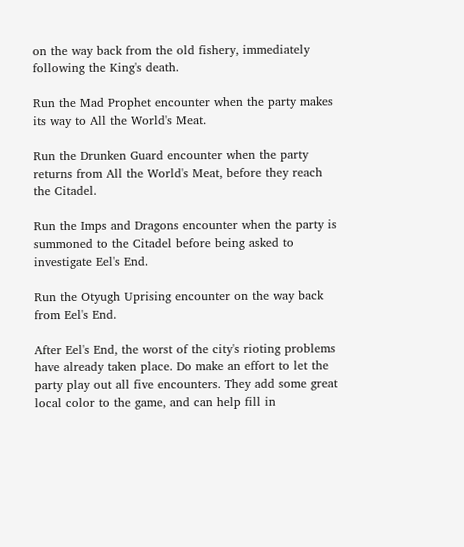on the way back from the old fishery, immediately following the King's death.

Run the Mad Prophet encounter when the party makes its way to All the World's Meat.

Run the Drunken Guard encounter when the party returns from All the World's Meat, before they reach the Citadel.

Run the Imps and Dragons encounter when the party is summoned to the Citadel before being asked to investigate Eel's End.

Run the Otyugh Uprising encounter on the way back from Eel's End.

After Eel's End, the worst of the city's rioting problems have already taken place. Do make an effort to let the party play out all five encounters. They add some great local color to the game, and can help fill in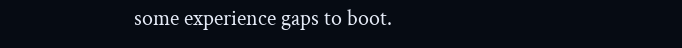some experience gaps to boot.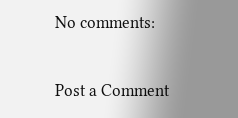No comments:

Post a Comment